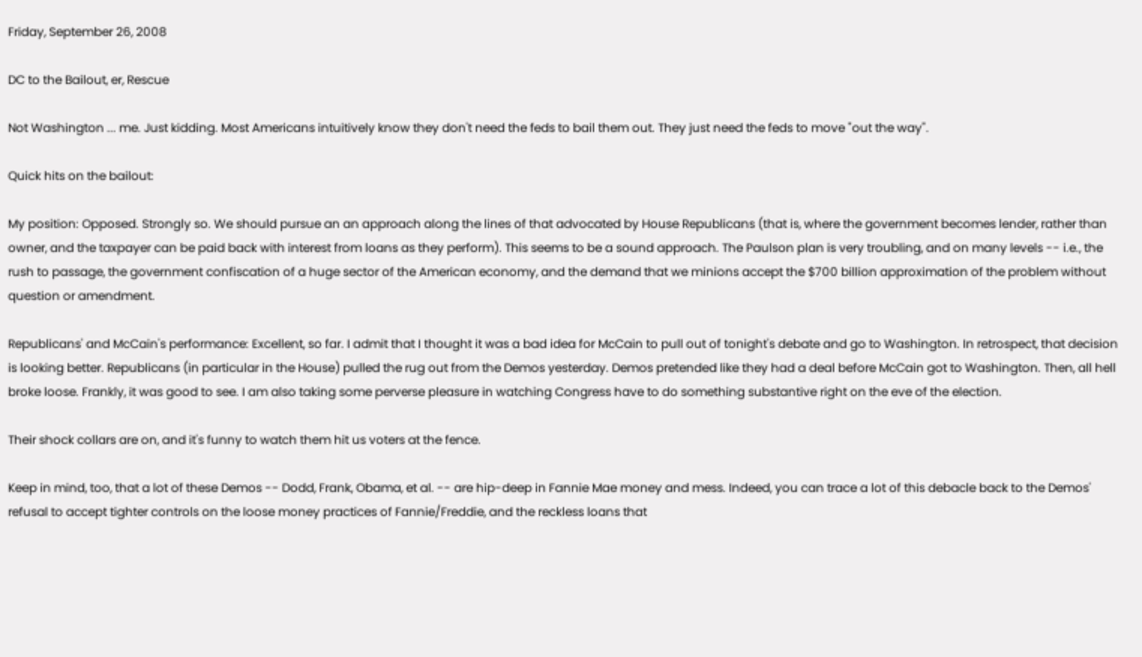Friday, September 26, 2008

DC to the Bailout, er, Rescue

Not Washington ... me. Just kidding. Most Americans intuitively know they don't need the feds to bail them out. They just need the feds to move "out the way".

Quick hits on the bailout:

My position: Opposed. Strongly so. We should pursue an an approach along the lines of that advocated by House Republicans (that is, where the government becomes lender, rather than owner, and the taxpayer can be paid back with interest from loans as they perform). This seems to be a sound approach. The Paulson plan is very troubling, and on many levels -- i.e., the rush to passage, the government confiscation of a huge sector of the American economy, and the demand that we minions accept the $700 billion approximation of the problem without question or amendment.

Republicans' and McCain's performance: Excellent, so far. I admit that I thought it was a bad idea for McCain to pull out of tonight's debate and go to Washington. In retrospect, that decision is looking better. Republicans (in particular in the House) pulled the rug out from the Demos yesterday. Demos pretended like they had a deal before McCain got to Washington. Then, all hell broke loose. Frankly, it was good to see. I am also taking some perverse pleasure in watching Congress have to do something substantive right on the eve of the election.

Their shock collars are on, and it's funny to watch them hit us voters at the fence.

Keep in mind, too, that a lot of these Demos -- Dodd, Frank, Obama, et al. -- are hip-deep in Fannie Mae money and mess. Indeed, you can trace a lot of this debacle back to the Demos' refusal to accept tighter controls on the loose money practices of Fannie/Freddie, and the reckless loans that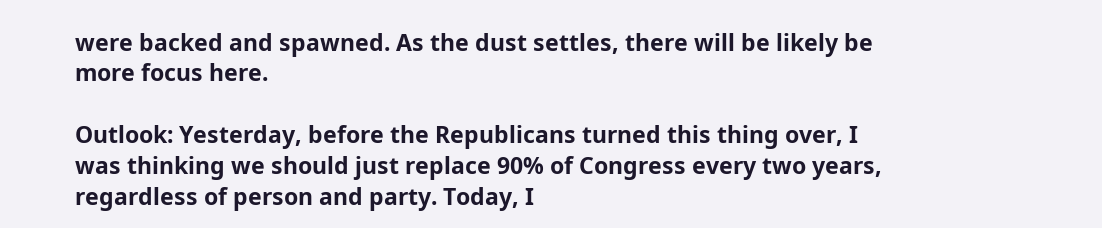were backed and spawned. As the dust settles, there will be likely be more focus here.

Outlook: Yesterday, before the Republicans turned this thing over, I was thinking we should just replace 90% of Congress every two years, regardless of person and party. Today, I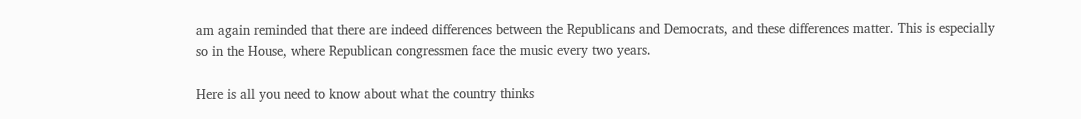am again reminded that there are indeed differences between the Republicans and Democrats, and these differences matter. This is especially so in the House, where Republican congressmen face the music every two years.

Here is all you need to know about what the country thinks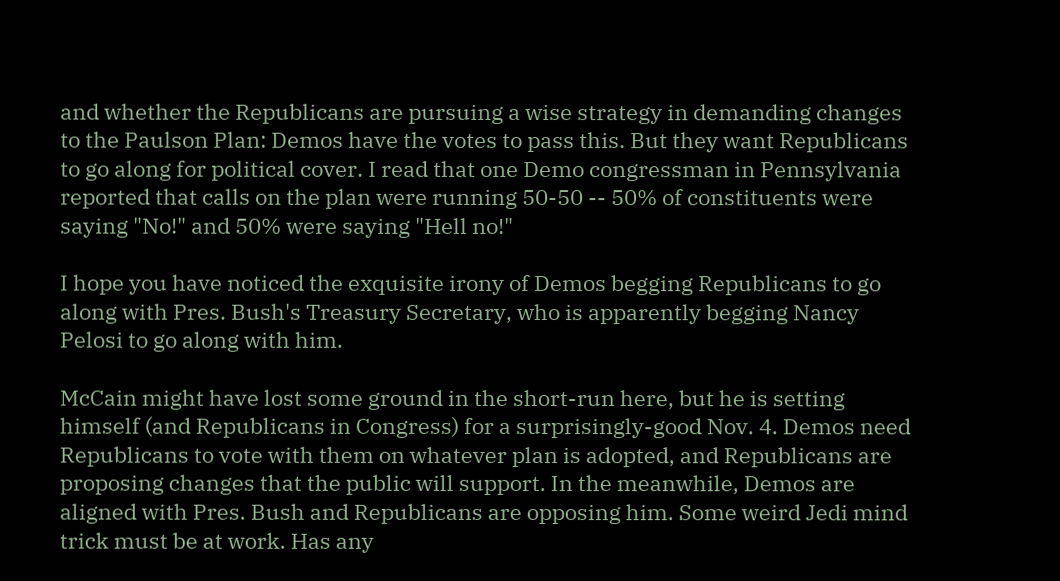and whether the Republicans are pursuing a wise strategy in demanding changes to the Paulson Plan: Demos have the votes to pass this. But they want Republicans to go along for political cover. I read that one Demo congressman in Pennsylvania reported that calls on the plan were running 50-50 -- 50% of constituents were saying "No!" and 50% were saying "Hell no!"

I hope you have noticed the exquisite irony of Demos begging Republicans to go along with Pres. Bush's Treasury Secretary, who is apparently begging Nancy Pelosi to go along with him.

McCain might have lost some ground in the short-run here, but he is setting himself (and Republicans in Congress) for a surprisingly-good Nov. 4. Demos need Republicans to vote with them on whatever plan is adopted, and Republicans are proposing changes that the public will support. In the meanwhile, Demos are aligned with Pres. Bush and Republicans are opposing him. Some weird Jedi mind trick must be at work. Has any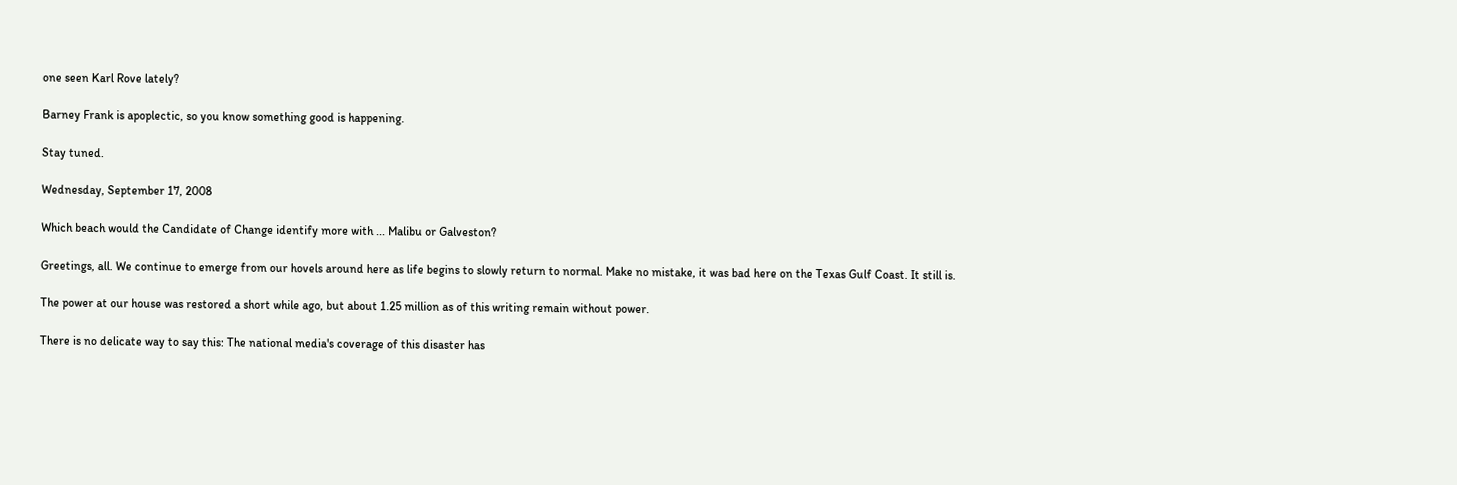one seen Karl Rove lately?

Barney Frank is apoplectic, so you know something good is happening.

Stay tuned.

Wednesday, September 17, 2008

Which beach would the Candidate of Change identify more with ... Malibu or Galveston?

Greetings, all. We continue to emerge from our hovels around here as life begins to slowly return to normal. Make no mistake, it was bad here on the Texas Gulf Coast. It still is.

The power at our house was restored a short while ago, but about 1.25 million as of this writing remain without power.

There is no delicate way to say this: The national media's coverage of this disaster has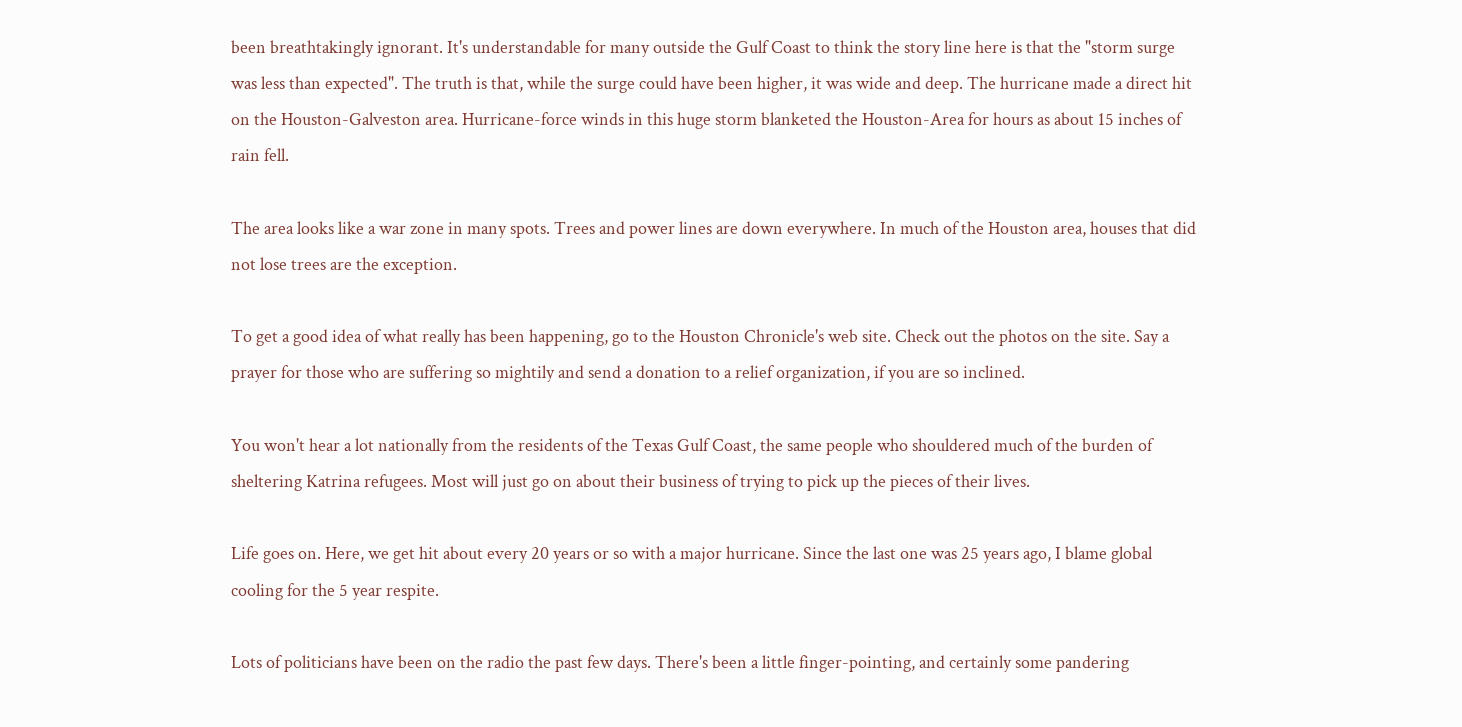been breathtakingly ignorant. It's understandable for many outside the Gulf Coast to think the story line here is that the "storm surge was less than expected". The truth is that, while the surge could have been higher, it was wide and deep. The hurricane made a direct hit on the Houston-Galveston area. Hurricane-force winds in this huge storm blanketed the Houston-Area for hours as about 15 inches of rain fell.

The area looks like a war zone in many spots. Trees and power lines are down everywhere. In much of the Houston area, houses that did not lose trees are the exception.

To get a good idea of what really has been happening, go to the Houston Chronicle's web site. Check out the photos on the site. Say a prayer for those who are suffering so mightily and send a donation to a relief organization, if you are so inclined.

You won't hear a lot nationally from the residents of the Texas Gulf Coast, the same people who shouldered much of the burden of sheltering Katrina refugees. Most will just go on about their business of trying to pick up the pieces of their lives.

Life goes on. Here, we get hit about every 20 years or so with a major hurricane. Since the last one was 25 years ago, I blame global cooling for the 5 year respite.

Lots of politicians have been on the radio the past few days. There's been a little finger-pointing, and certainly some pandering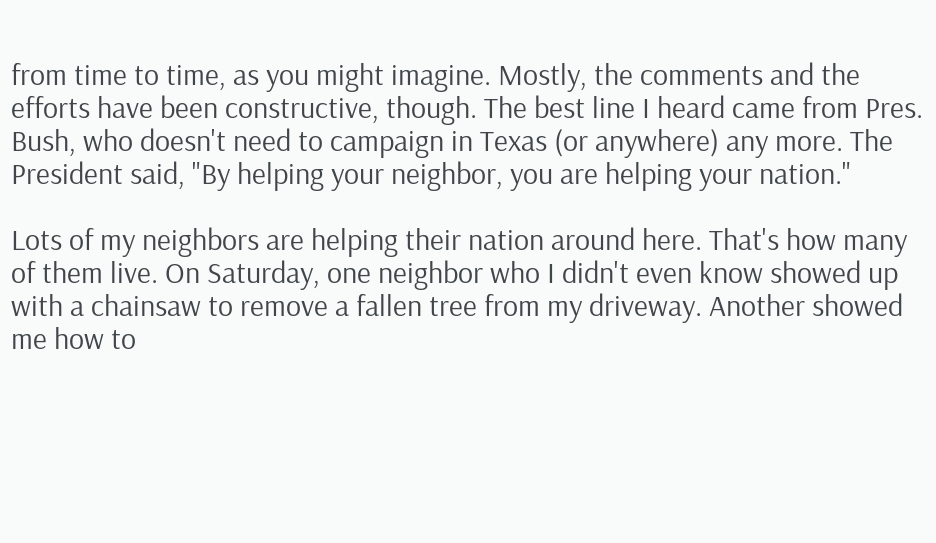from time to time, as you might imagine. Mostly, the comments and the efforts have been constructive, though. The best line I heard came from Pres. Bush, who doesn't need to campaign in Texas (or anywhere) any more. The President said, "By helping your neighbor, you are helping your nation."

Lots of my neighbors are helping their nation around here. That's how many of them live. On Saturday, one neighbor who I didn't even know showed up with a chainsaw to remove a fallen tree from my driveway. Another showed me how to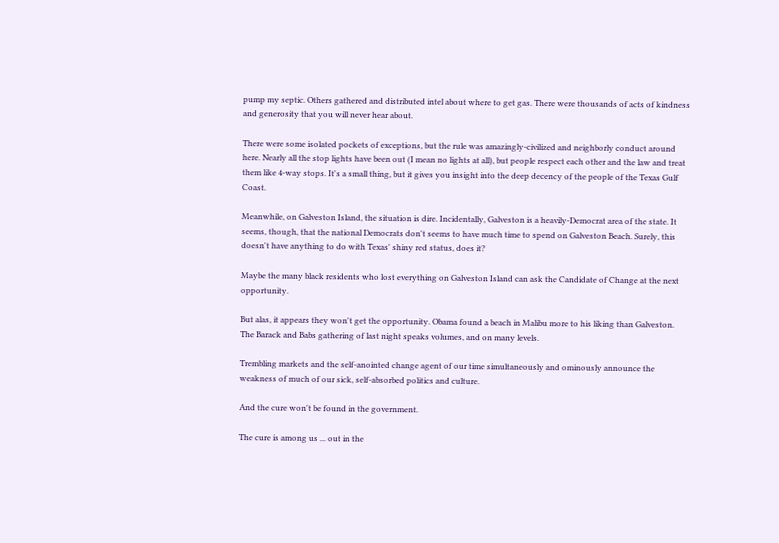pump my septic. Others gathered and distributed intel about where to get gas. There were thousands of acts of kindness and generosity that you will never hear about.

There were some isolated pockets of exceptions, but the rule was amazingly-civilized and neighborly conduct around here. Nearly all the stop lights have been out (I mean no lights at all), but people respect each other and the law and treat them like 4-way stops. It's a small thing, but it gives you insight into the deep decency of the people of the Texas Gulf Coast.

Meanwhile, on Galveston Island, the situation is dire. Incidentally, Galveston is a heavily-Democrat area of the state. It seems, though, that the national Democrats don't seems to have much time to spend on Galveston Beach. Surely, this doesn't have anything to do with Texas' shiny red status, does it?

Maybe the many black residents who lost everything on Galveston Island can ask the Candidate of Change at the next opportunity.

But alas, it appears they won't get the opportunity. Obama found a beach in Malibu more to his liking than Galveston. The Barack and Babs gathering of last night speaks volumes, and on many levels.

Trembling markets and the self-anointed change agent of our time simultaneously and ominously announce the weakness of much of our sick, self-absorbed politics and culture.

And the cure won't be found in the government.

The cure is among us ... out in the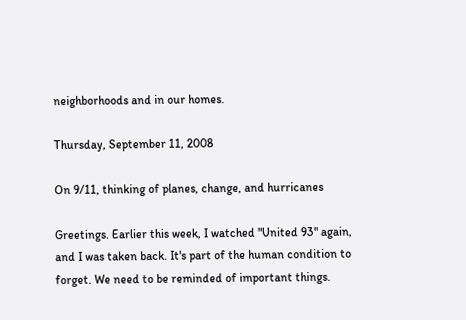neighborhoods and in our homes.

Thursday, September 11, 2008

On 9/11, thinking of planes, change, and hurricanes

Greetings. Earlier this week, I watched "United 93" again, and I was taken back. It's part of the human condition to forget. We need to be reminded of important things.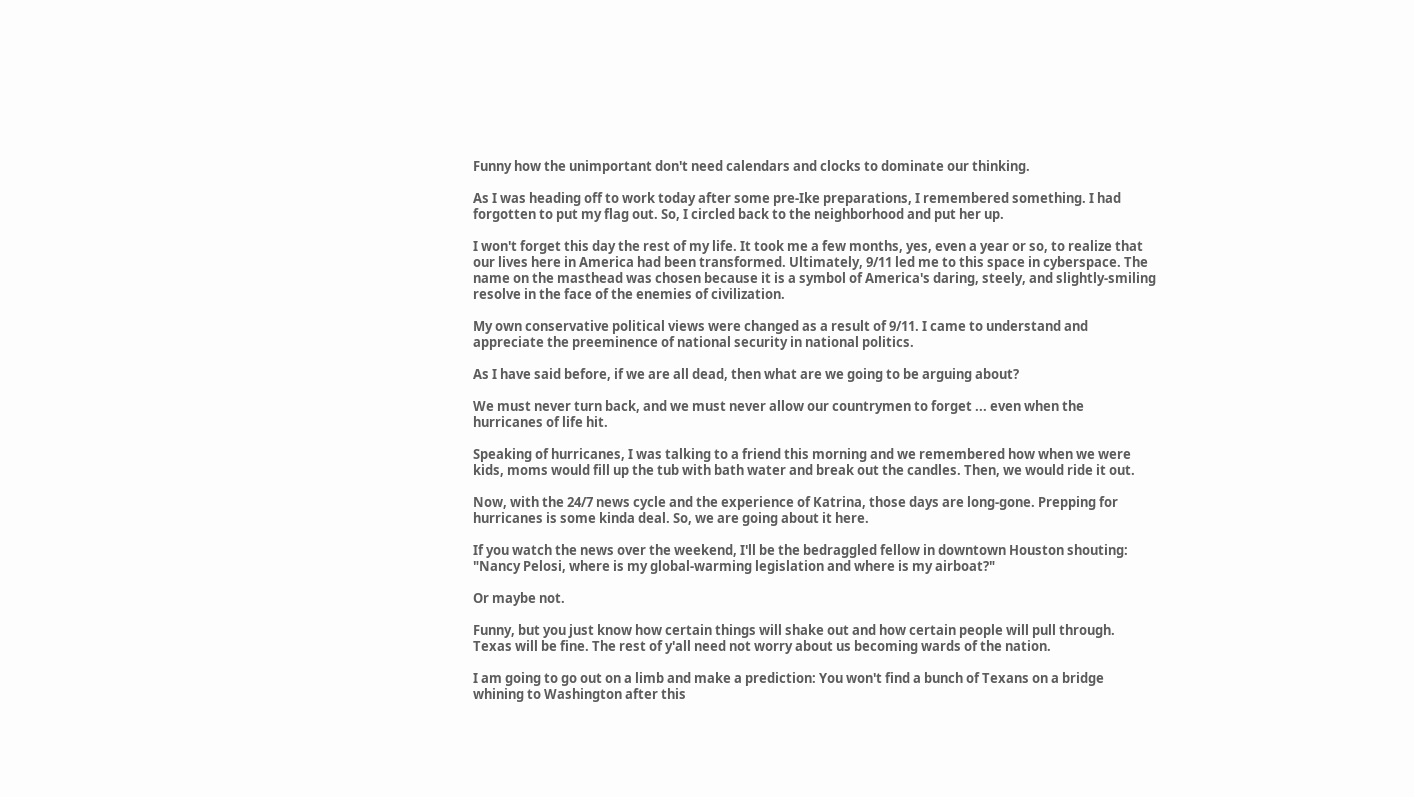Funny how the unimportant don't need calendars and clocks to dominate our thinking.

As I was heading off to work today after some pre-Ike preparations, I remembered something. I had forgotten to put my flag out. So, I circled back to the neighborhood and put her up.

I won't forget this day the rest of my life. It took me a few months, yes, even a year or so, to realize that our lives here in America had been transformed. Ultimately, 9/11 led me to this space in cyberspace. The name on the masthead was chosen because it is a symbol of America's daring, steely, and slightly-smiling resolve in the face of the enemies of civilization.

My own conservative political views were changed as a result of 9/11. I came to understand and appreciate the preeminence of national security in national politics.

As I have said before, if we are all dead, then what are we going to be arguing about?

We must never turn back, and we must never allow our countrymen to forget ... even when the hurricanes of life hit.

Speaking of hurricanes, I was talking to a friend this morning and we remembered how when we were kids, moms would fill up the tub with bath water and break out the candles. Then, we would ride it out.

Now, with the 24/7 news cycle and the experience of Katrina, those days are long-gone. Prepping for hurricanes is some kinda deal. So, we are going about it here.

If you watch the news over the weekend, I'll be the bedraggled fellow in downtown Houston shouting: "Nancy Pelosi, where is my global-warming legislation and where is my airboat?"

Or maybe not.

Funny, but you just know how certain things will shake out and how certain people will pull through. Texas will be fine. The rest of y'all need not worry about us becoming wards of the nation.

I am going to go out on a limb and make a prediction: You won't find a bunch of Texans on a bridge whining to Washington after this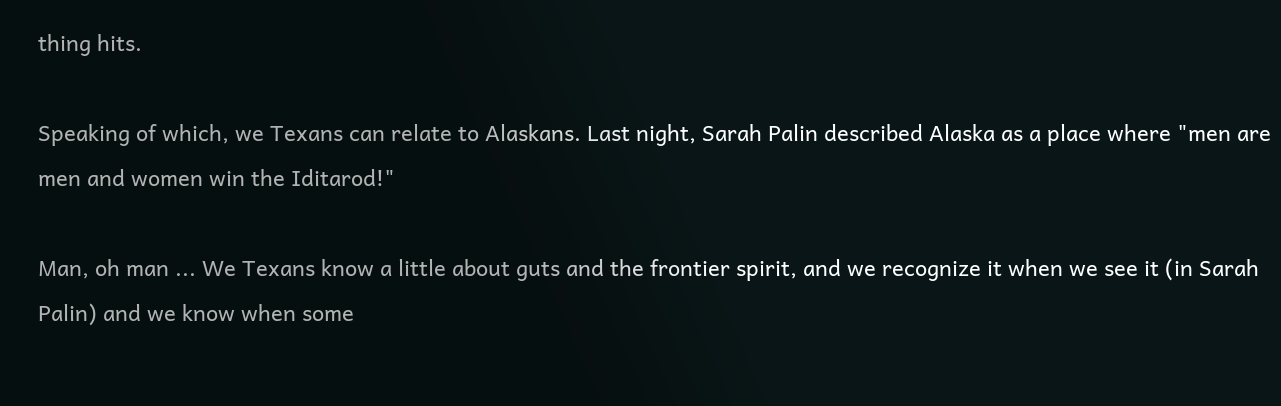thing hits.

Speaking of which, we Texans can relate to Alaskans. Last night, Sarah Palin described Alaska as a place where "men are men and women win the Iditarod!"

Man, oh man ... We Texans know a little about guts and the frontier spirit, and we recognize it when we see it (in Sarah Palin) and we know when some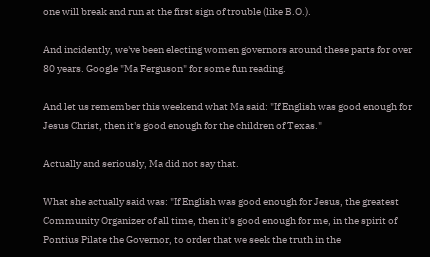one will break and run at the first sign of trouble (like B.O.).

And incidently, we've been electing women governors around these parts for over 80 years. Google "Ma Ferguson" for some fun reading.

And let us remember this weekend what Ma said: "If English was good enough for Jesus Christ, then it's good enough for the children of Texas."

Actually and seriously, Ma did not say that.

What she actually said was: "If English was good enough for Jesus, the greatest Community Organizer of all time, then it's good enough for me, in the spirit of Pontius Pilate the Governor, to order that we seek the truth in the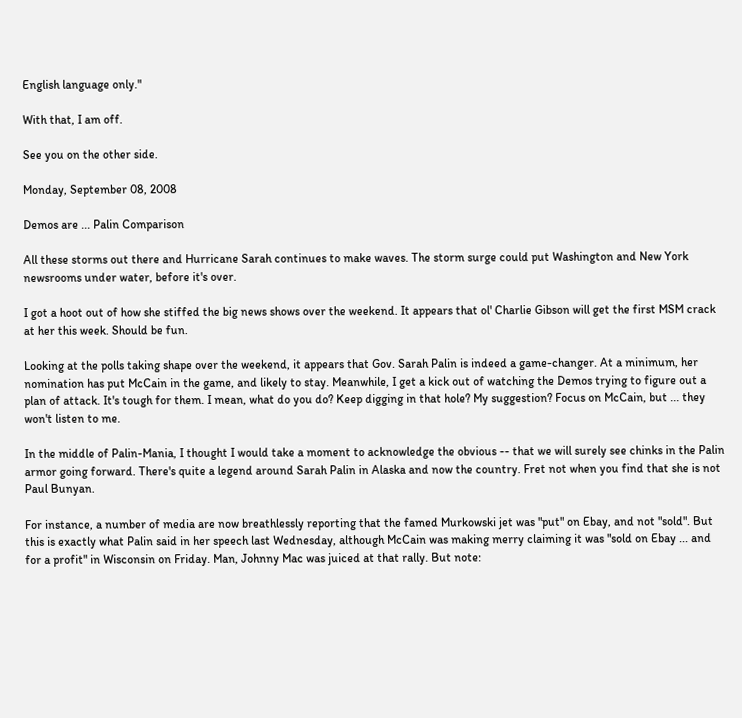English language only."

With that, I am off.

See you on the other side.

Monday, September 08, 2008

Demos are ... Palin Comparison

All these storms out there and Hurricane Sarah continues to make waves. The storm surge could put Washington and New York newsrooms under water, before it's over.

I got a hoot out of how she stiffed the big news shows over the weekend. It appears that ol' Charlie Gibson will get the first MSM crack at her this week. Should be fun.

Looking at the polls taking shape over the weekend, it appears that Gov. Sarah Palin is indeed a game-changer. At a minimum, her nomination has put McCain in the game, and likely to stay. Meanwhile, I get a kick out of watching the Demos trying to figure out a plan of attack. It's tough for them. I mean, what do you do? Keep digging in that hole? My suggestion? Focus on McCain, but ... they won't listen to me.

In the middle of Palin-Mania, I thought I would take a moment to acknowledge the obvious -- that we will surely see chinks in the Palin armor going forward. There's quite a legend around Sarah Palin in Alaska and now the country. Fret not when you find that she is not Paul Bunyan.

For instance, a number of media are now breathlessly reporting that the famed Murkowski jet was "put" on Ebay, and not "sold". But this is exactly what Palin said in her speech last Wednesday, although McCain was making merry claiming it was "sold on Ebay ... and for a profit" in Wisconsin on Friday. Man, Johnny Mac was juiced at that rally. But note: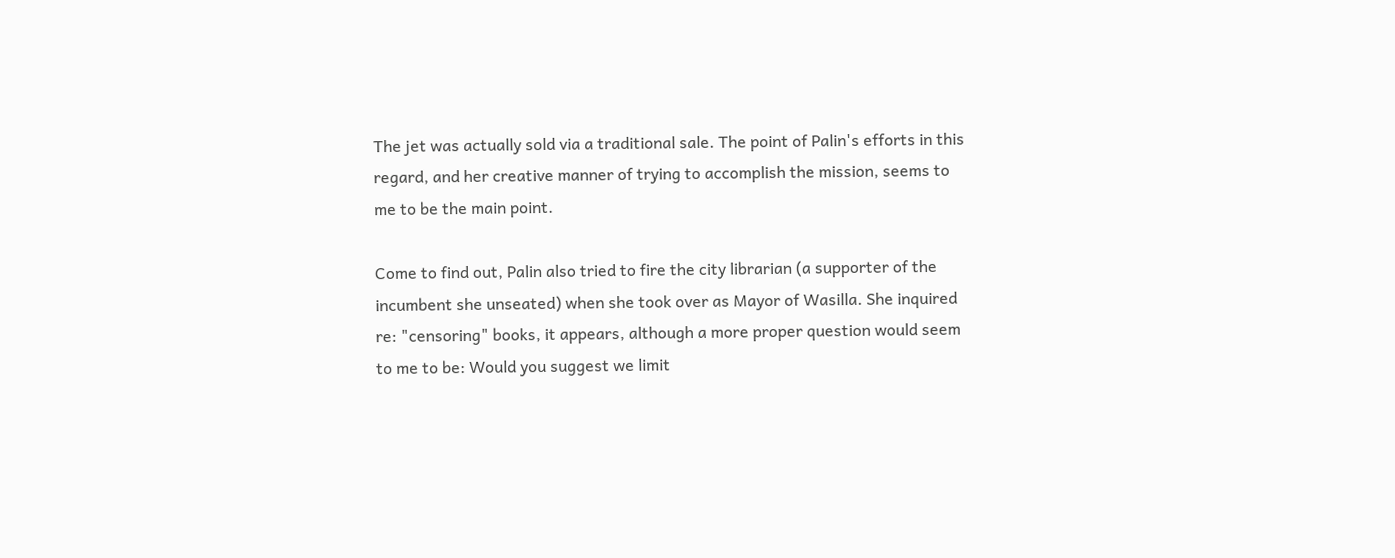The jet was actually sold via a traditional sale. The point of Palin's efforts in this regard, and her creative manner of trying to accomplish the mission, seems to me to be the main point.

Come to find out, Palin also tried to fire the city librarian (a supporter of the incumbent she unseated) when she took over as Mayor of Wasilla. She inquired re: "censoring" books, it appears, although a more proper question would seem to me to be: Would you suggest we limit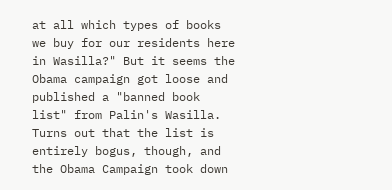at all which types of books we buy for our residents here in Wasilla?" But it seems the Obama campaign got loose and published a "banned book list" from Palin's Wasilla. Turns out that the list is entirely bogus, though, and the Obama Campaign took down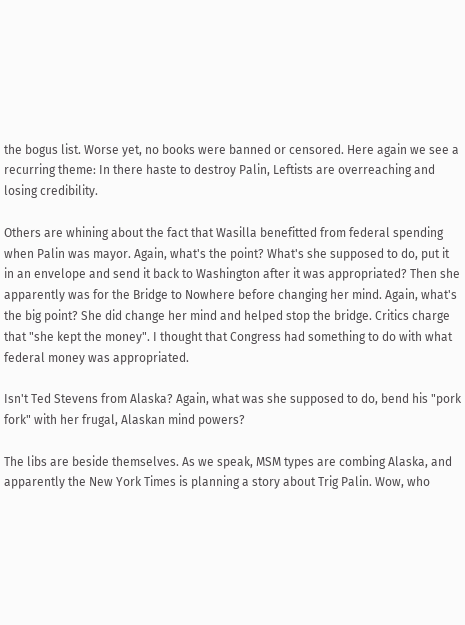the bogus list. Worse yet, no books were banned or censored. Here again we see a recurring theme: In there haste to destroy Palin, Leftists are overreaching and losing credibility.

Others are whining about the fact that Wasilla benefitted from federal spending when Palin was mayor. Again, what's the point? What's she supposed to do, put it in an envelope and send it back to Washington after it was appropriated? Then she apparently was for the Bridge to Nowhere before changing her mind. Again, what's the big point? She did change her mind and helped stop the bridge. Critics charge that "she kept the money". I thought that Congress had something to do with what federal money was appropriated.

Isn't Ted Stevens from Alaska? Again, what was she supposed to do, bend his "pork fork" with her frugal, Alaskan mind powers?

The libs are beside themselves. As we speak, MSM types are combing Alaska, and apparently the New York Times is planning a story about Trig Palin. Wow, who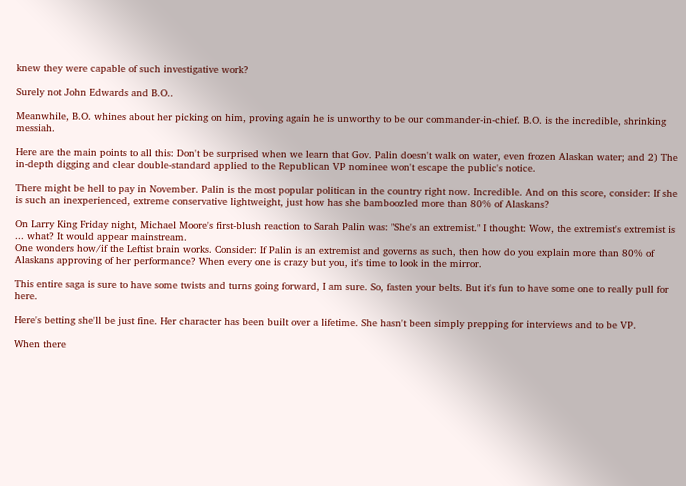knew they were capable of such investigative work?

Surely not John Edwards and B.O..

Meanwhile, B.O. whines about her picking on him, proving again he is unworthy to be our commander-in-chief. B.O. is the incredible, shrinking messiah.

Here are the main points to all this: Don't be surprised when we learn that Gov. Palin doesn't walk on water, even frozen Alaskan water; and 2) The in-depth digging and clear double-standard applied to the Republican VP nominee won't escape the public's notice.

There might be hell to pay in November. Palin is the most popular politican in the country right now. Incredible. And on this score, consider: If she is such an inexperienced, extreme conservative lightweight, just how has she bamboozled more than 80% of Alaskans?

On Larry King Friday night, Michael Moore's first-blush reaction to Sarah Palin was: "She's an extremist." I thought: Wow, the extremist's extremist is ... what? It would appear mainstream.
One wonders how/if the Leftist brain works. Consider: If Palin is an extremist and governs as such, then how do you explain more than 80% of Alaskans approving of her performance? When every one is crazy but you, it's time to look in the mirror.

This entire saga is sure to have some twists and turns going forward, I am sure. So, fasten your belts. But it's fun to have some one to really pull for here.

Here's betting she'll be just fine. Her character has been built over a lifetime. She hasn't been simply prepping for interviews and to be VP.

When there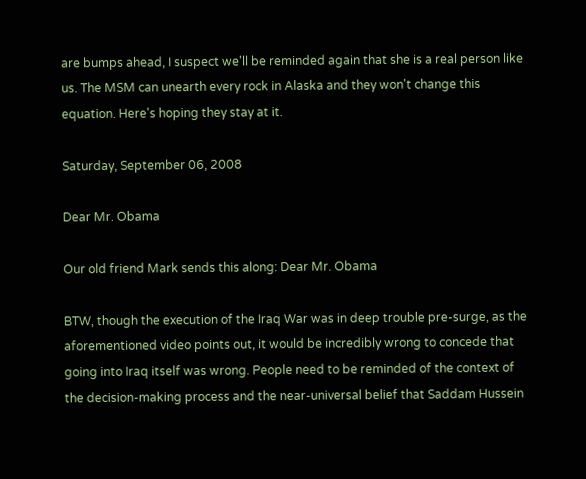are bumps ahead, I suspect we'll be reminded again that she is a real person like us. The MSM can unearth every rock in Alaska and they won't change this equation. Here's hoping they stay at it.

Saturday, September 06, 2008

Dear Mr. Obama

Our old friend Mark sends this along: Dear Mr. Obama

BTW, though the execution of the Iraq War was in deep trouble pre-surge, as the aforementioned video points out, it would be incredibly wrong to concede that going into Iraq itself was wrong. People need to be reminded of the context of the decision-making process and the near-universal belief that Saddam Hussein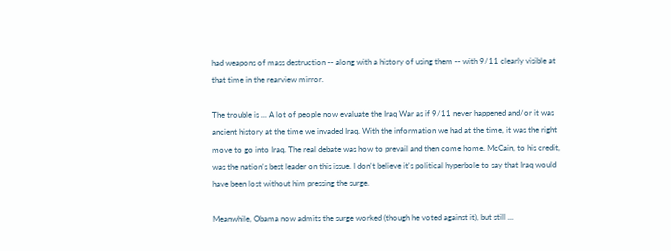had weapons of mass destruction -- along with a history of using them -- with 9/11 clearly visible at that time in the rearview mirror.

The trouble is ... A lot of people now evaluate the Iraq War as if 9/11 never happened and/or it was ancient history at the time we invaded Iraq. With the information we had at the time, it was the right move to go into Iraq. The real debate was how to prevail and then come home. McCain, to his credit, was the nation's best leader on this issue. I don't believe it's political hyperbole to say that Iraq would have been lost without him pressing the surge.

Meanwhile, Obama now admits the surge worked (though he voted against it), but still ...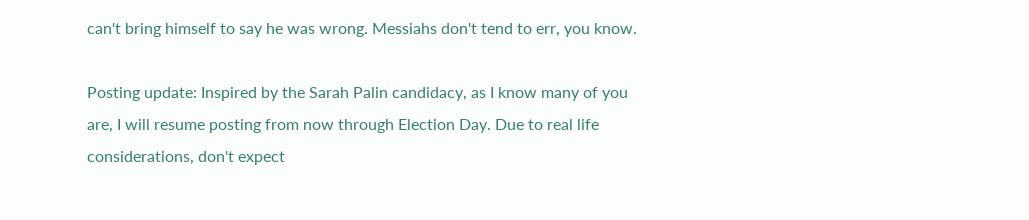can't bring himself to say he was wrong. Messiahs don't tend to err, you know.

Posting update: Inspired by the Sarah Palin candidacy, as I know many of you are, I will resume posting from now through Election Day. Due to real life considerations, don't expect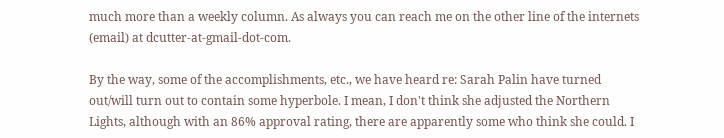much more than a weekly column. As always you can reach me on the other line of the internets (email) at dcutter-at-gmail-dot-com.

By the way, some of the accomplishments, etc., we have heard re: Sarah Palin have turned out/will turn out to contain some hyperbole. I mean, I don't think she adjusted the Northern Lights, although with an 86% approval rating, there are apparently some who think she could. I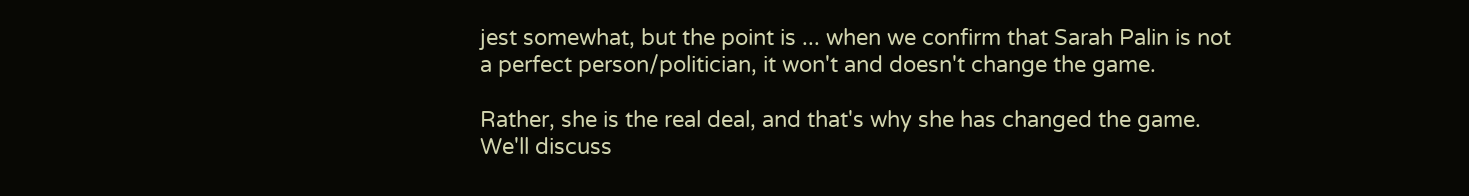jest somewhat, but the point is ... when we confirm that Sarah Palin is not a perfect person/politician, it won't and doesn't change the game.

Rather, she is the real deal, and that's why she has changed the game. We'll discuss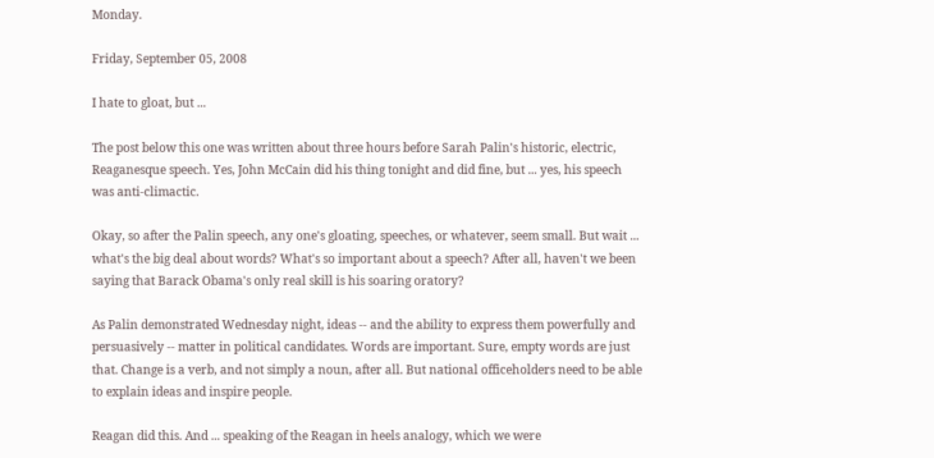Monday.

Friday, September 05, 2008

I hate to gloat, but ...

The post below this one was written about three hours before Sarah Palin's historic, electric, Reaganesque speech. Yes, John McCain did his thing tonight and did fine, but ... yes, his speech was anti-climactic.

Okay, so after the Palin speech, any one's gloating, speeches, or whatever, seem small. But wait ... what's the big deal about words? What's so important about a speech? After all, haven't we been saying that Barack Obama's only real skill is his soaring oratory?

As Palin demonstrated Wednesday night, ideas -- and the ability to express them powerfully and persuasively -- matter in political candidates. Words are important. Sure, empty words are just that. Change is a verb, and not simply a noun, after all. But national officeholders need to be able to explain ideas and inspire people.

Reagan did this. And ... speaking of the Reagan in heels analogy, which we were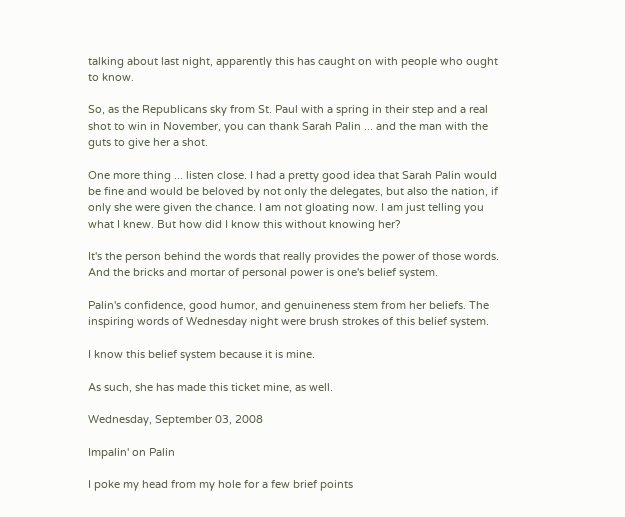talking about last night, apparently this has caught on with people who ought to know.

So, as the Republicans sky from St. Paul with a spring in their step and a real shot to win in November, you can thank Sarah Palin ... and the man with the guts to give her a shot.

One more thing ... listen close. I had a pretty good idea that Sarah Palin would be fine and would be beloved by not only the delegates, but also the nation, if only she were given the chance. I am not gloating now. I am just telling you what I knew. But how did I know this without knowing her?

It's the person behind the words that really provides the power of those words. And the bricks and mortar of personal power is one's belief system.

Palin's confidence, good humor, and genuineness stem from her beliefs. The inspiring words of Wednesday night were brush strokes of this belief system.

I know this belief system because it is mine.

As such, she has made this ticket mine, as well.

Wednesday, September 03, 2008

Impalin' on Palin

I poke my head from my hole for a few brief points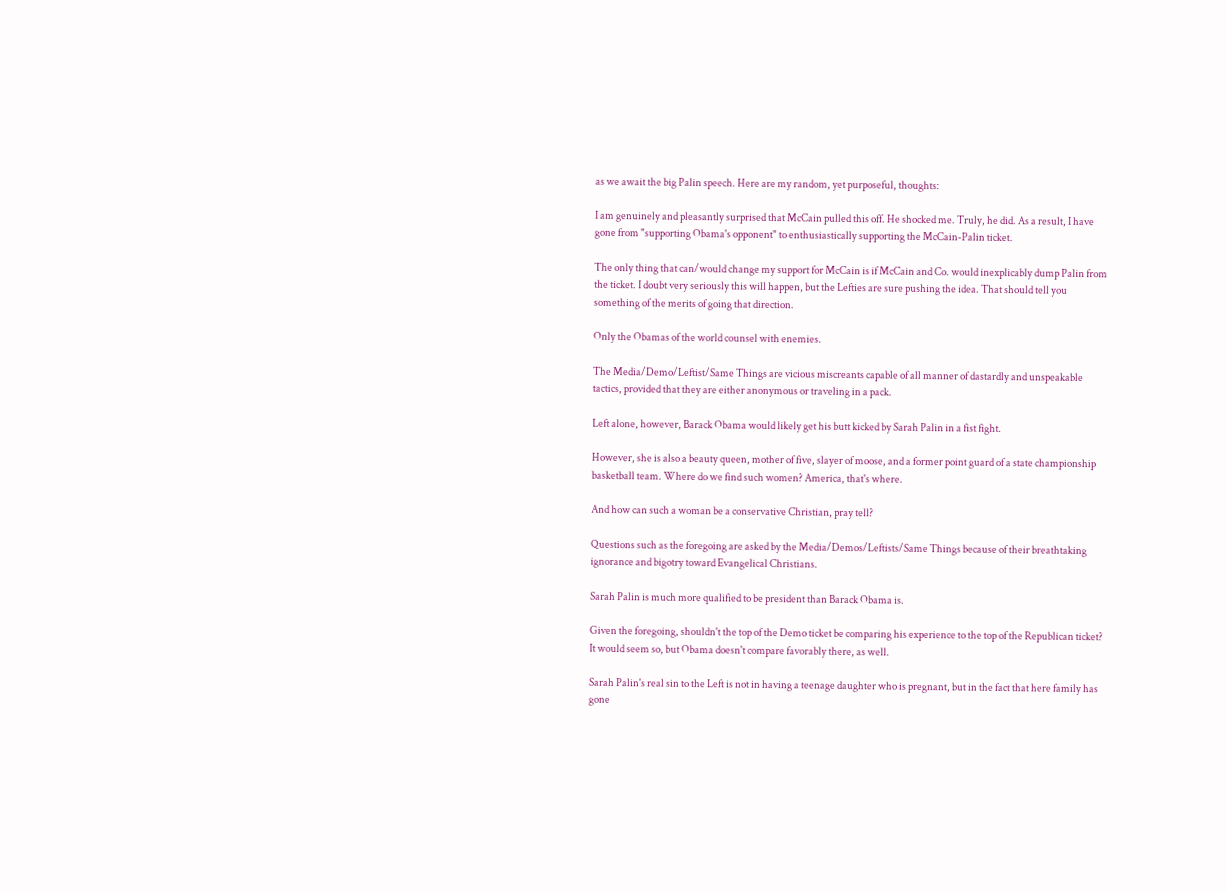as we await the big Palin speech. Here are my random, yet purposeful, thoughts:

I am genuinely and pleasantly surprised that McCain pulled this off. He shocked me. Truly, he did. As a result, I have gone from "supporting Obama's opponent" to enthusiastically supporting the McCain-Palin ticket.

The only thing that can/would change my support for McCain is if McCain and Co. would inexplicably dump Palin from the ticket. I doubt very seriously this will happen, but the Lefties are sure pushing the idea. That should tell you something of the merits of going that direction.

Only the Obamas of the world counsel with enemies.

The Media/Demo/Leftist/Same Things are vicious miscreants capable of all manner of dastardly and unspeakable tactics, provided that they are either anonymous or traveling in a pack.

Left alone, however, Barack Obama would likely get his butt kicked by Sarah Palin in a fist fight.

However, she is also a beauty queen, mother of five, slayer of moose, and a former point guard of a state championship basketball team. Where do we find such women? America, that's where.

And how can such a woman be a conservative Christian, pray tell?

Questions such as the foregoing are asked by the Media/Demos/Leftists/Same Things because of their breathtaking ignorance and bigotry toward Evangelical Christians.

Sarah Palin is much more qualified to be president than Barack Obama is.

Given the foregoing, shouldn't the top of the Demo ticket be comparing his experience to the top of the Republican ticket? It would seem so, but Obama doesn't compare favorably there, as well.

Sarah Palin's real sin to the Left is not in having a teenage daughter who is pregnant, but in the fact that here family has gone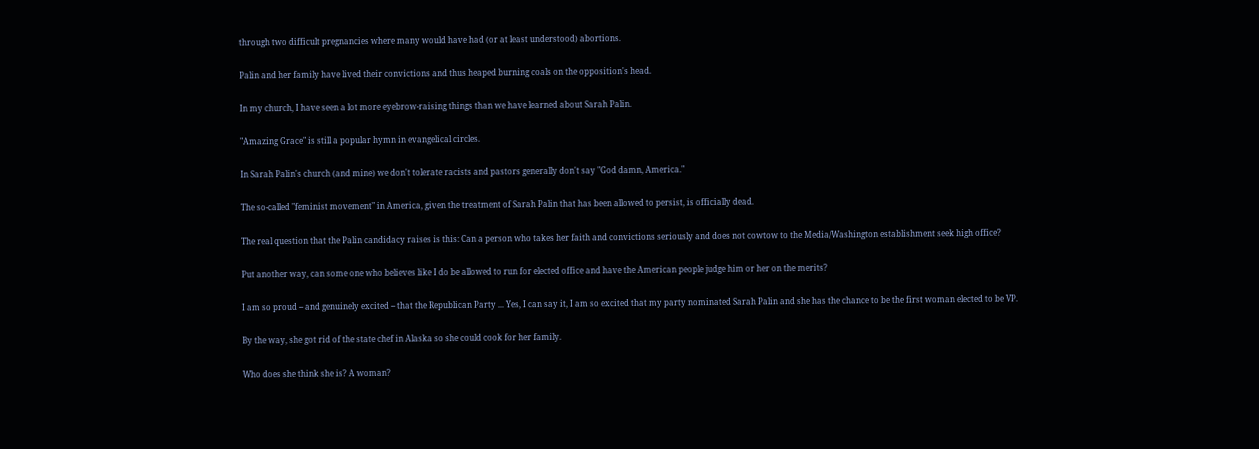through two difficult pregnancies where many would have had (or at least understood) abortions.

Palin and her family have lived their convictions and thus heaped burning coals on the opposition's head.

In my church, I have seen a lot more eyebrow-raising things than we have learned about Sarah Palin.

"Amazing Grace" is still a popular hymn in evangelical circles.

In Sarah Palin's church (and mine) we don't tolerate racists and pastors generally don't say "God damn, America."

The so-called "feminist movement" in America, given the treatment of Sarah Palin that has been allowed to persist, is officially dead.

The real question that the Palin candidacy raises is this: Can a person who takes her faith and convictions seriously and does not cowtow to the Media/Washington establishment seek high office?

Put another way, can some one who believes like I do be allowed to run for elected office and have the American people judge him or her on the merits?

I am so proud -- and genuinely excited -- that the Republican Party ... Yes, I can say it, I am so excited that my party nominated Sarah Palin and she has the chance to be the first woman elected to be VP.

By the way, she got rid of the state chef in Alaska so she could cook for her family.

Who does she think she is? A woman?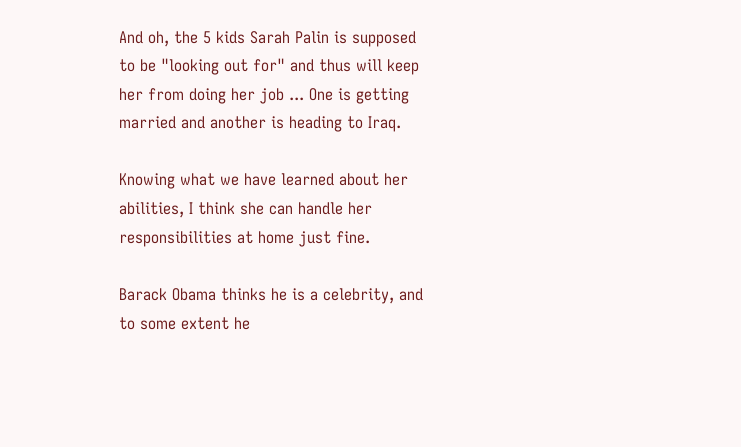And oh, the 5 kids Sarah Palin is supposed to be "looking out for" and thus will keep her from doing her job ... One is getting married and another is heading to Iraq.

Knowing what we have learned about her abilities, I think she can handle her responsibilities at home just fine.

Barack Obama thinks he is a celebrity, and to some extent he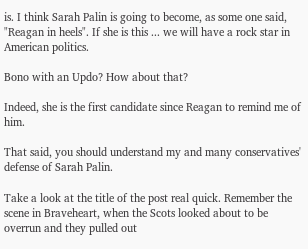is. I think Sarah Palin is going to become, as some one said, "Reagan in heels". If she is this ... we will have a rock star in American politics.

Bono with an Updo? How about that?

Indeed, she is the first candidate since Reagan to remind me of him.

That said, you should understand my and many conservatives' defense of Sarah Palin.

Take a look at the title of the post real quick. Remember the scene in Braveheart, when the Scots looked about to be overrun and they pulled out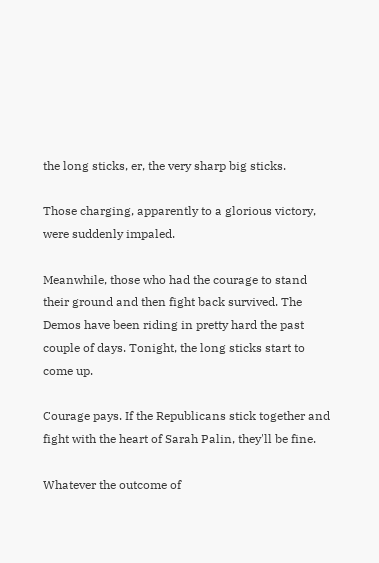the long sticks, er, the very sharp big sticks.

Those charging, apparently to a glorious victory, were suddenly impaled.

Meanwhile, those who had the courage to stand their ground and then fight back survived. The Demos have been riding in pretty hard the past couple of days. Tonight, the long sticks start to come up.

Courage pays. If the Republicans stick together and fight with the heart of Sarah Palin, they'll be fine.

Whatever the outcome of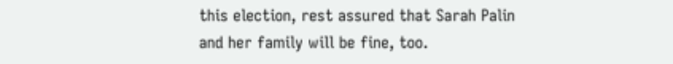this election, rest assured that Sarah Palin and her family will be fine, too.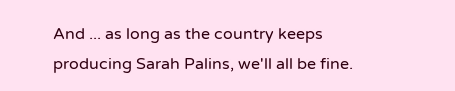And ... as long as the country keeps producing Sarah Palins, we'll all be fine.